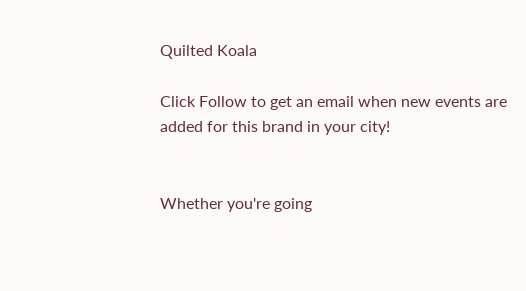Quilted Koala

Click Follow to get an email when new events are added for this brand in your city!


Whether you're going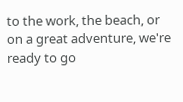to the work, the beach, or on a great adventure, we're ready to go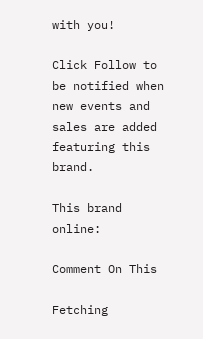with you!

Click Follow to be notified when new events and sales are added featuring this brand.

This brand online:

Comment On This

Fetching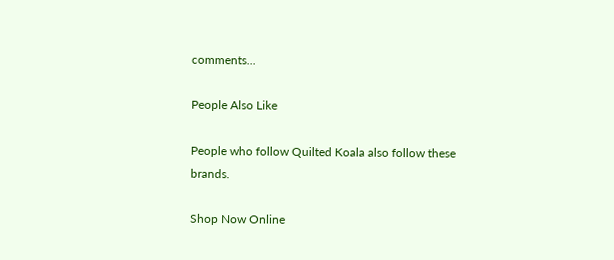comments...

People Also Like

People who follow Quilted Koala also follow these brands.

Shop Now Online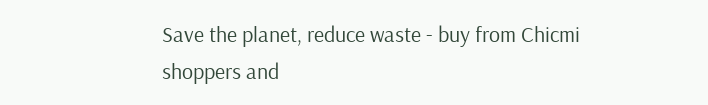Save the planet, reduce waste - buy from Chicmi shoppers and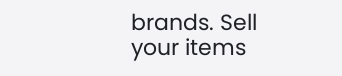brands. Sell your items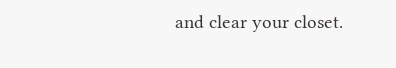and clear your closet.